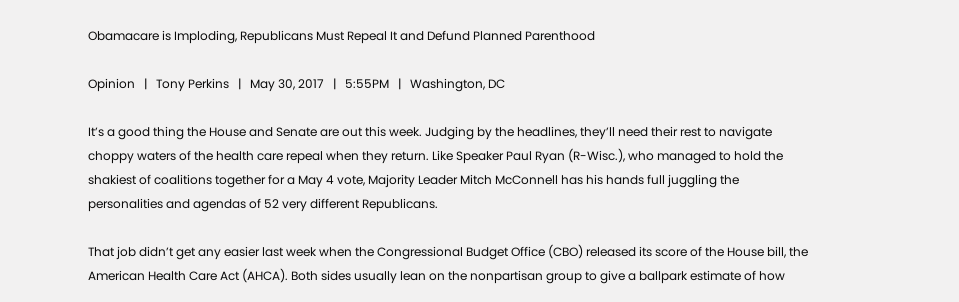Obamacare is Imploding, Republicans Must Repeal It and Defund Planned Parenthood

Opinion   |   Tony Perkins   |   May 30, 2017   |   5:55PM   |   Washington, DC

It’s a good thing the House and Senate are out this week. Judging by the headlines, they’ll need their rest to navigate choppy waters of the health care repeal when they return. Like Speaker Paul Ryan (R-Wisc.), who managed to hold the shakiest of coalitions together for a May 4 vote, Majority Leader Mitch McConnell has his hands full juggling the personalities and agendas of 52 very different Republicans.

That job didn’t get any easier last week when the Congressional Budget Office (CBO) released its score of the House bill, the American Health Care Act (AHCA). Both sides usually lean on the nonpartisan group to give a ballpark estimate of how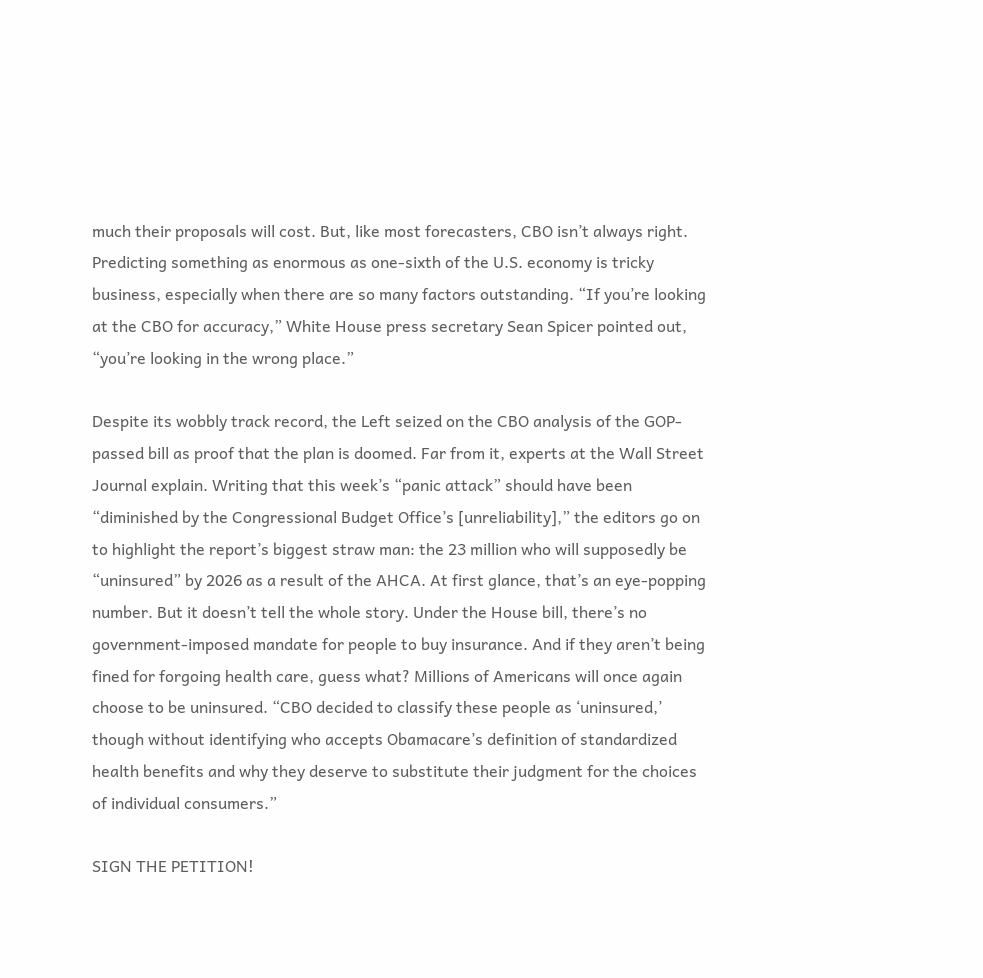much their proposals will cost. But, like most forecasters, CBO isn’t always right. Predicting something as enormous as one-sixth of the U.S. economy is tricky business, especially when there are so many factors outstanding. “If you’re looking at the CBO for accuracy,” White House press secretary Sean Spicer pointed out, “you’re looking in the wrong place.”

Despite its wobbly track record, the Left seized on the CBO analysis of the GOP-passed bill as proof that the plan is doomed. Far from it, experts at the Wall Street Journal explain. Writing that this week’s “panic attack” should have been “diminished by the Congressional Budget Office’s [unreliability],” the editors go on to highlight the report’s biggest straw man: the 23 million who will supposedly be “uninsured” by 2026 as a result of the AHCA. At first glance, that’s an eye-popping number. But it doesn’t tell the whole story. Under the House bill, there’s no government-imposed mandate for people to buy insurance. And if they aren’t being fined for forgoing health care, guess what? Millions of Americans will once again choose to be uninsured. “CBO decided to classify these people as ‘uninsured,’ though without identifying who accepts Obamacare’s definition of standardized health benefits and why they deserve to substitute their judgment for the choices of individual consumers.”

SIGN THE PETITION!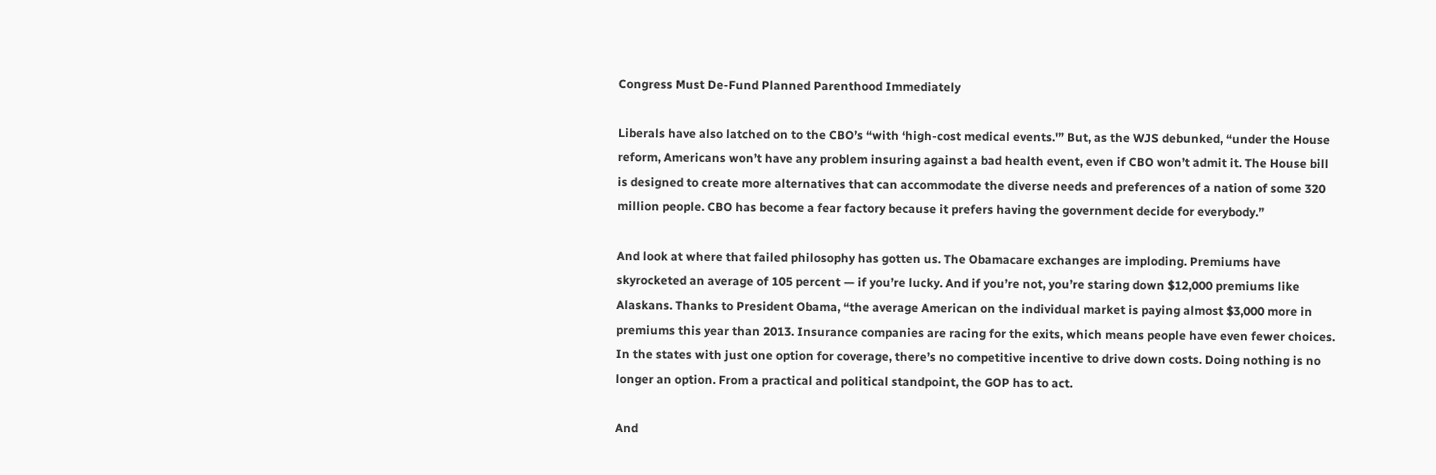Congress Must De-Fund Planned Parenthood Immediately

Liberals have also latched on to the CBO’s “with ‘high-cost medical events.'” But, as the WJS debunked, “under the House reform, Americans won’t have any problem insuring against a bad health event, even if CBO won’t admit it. The House bill is designed to create more alternatives that can accommodate the diverse needs and preferences of a nation of some 320 million people. CBO has become a fear factory because it prefers having the government decide for everybody.”

And look at where that failed philosophy has gotten us. The Obamacare exchanges are imploding. Premiums have skyrocketed an average of 105 percent — if you’re lucky. And if you’re not, you’re staring down $12,000 premiums like Alaskans. Thanks to President Obama, “the average American on the individual market is paying almost $3,000 more in premiums this year than 2013. Insurance companies are racing for the exits, which means people have even fewer choices. In the states with just one option for coverage, there’s no competitive incentive to drive down costs. Doing nothing is no longer an option. From a practical and political standpoint, the GOP has to act.

And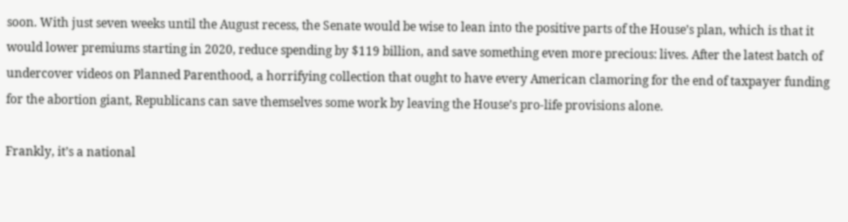soon. With just seven weeks until the August recess, the Senate would be wise to lean into the positive parts of the House’s plan, which is that it would lower premiums starting in 2020, reduce spending by $119 billion, and save something even more precious: lives. After the latest batch of undercover videos on Planned Parenthood, a horrifying collection that ought to have every American clamoring for the end of taxpayer funding for the abortion giant, Republicans can save themselves some work by leaving the House’s pro-life provisions alone.

Frankly, it’s a national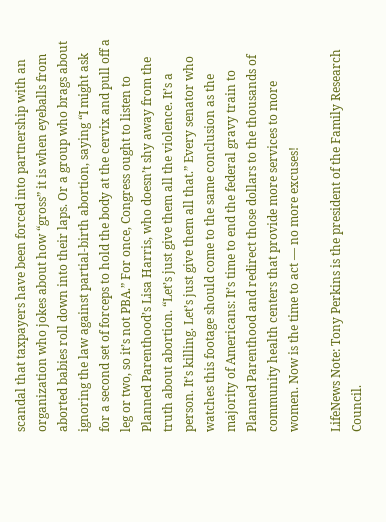scandal that taxpayers have been forced into partnership with an organization who jokes about how “gross” it is when eyeballs from aborted babies roll down into their laps. Or a group who brags about ignoring the law against partial-birth abortion, saying “I might ask for a second set of forceps to hold the body at the cervix and pull off a leg or two, so it’s not PBA.” For once, Congress ought to listen to Planned Parenthood’s Lisa Harris, who doesn’t shy away from the truth about abortion. “Let’s just give them all the violence. It’s a person. It’s killing. Let’s just give them all that.” Every senator who watches this footage should come to the same conclusion as the majority of Americans: It’s time to end the federal gravy train to Planned Parenthood and redirect those dollars to the thousands of community health centers that provide more services to more women. Now is the time to act — no more excuses!

LifeNews Note: Tony Perkins is the president of the Family Research Council.